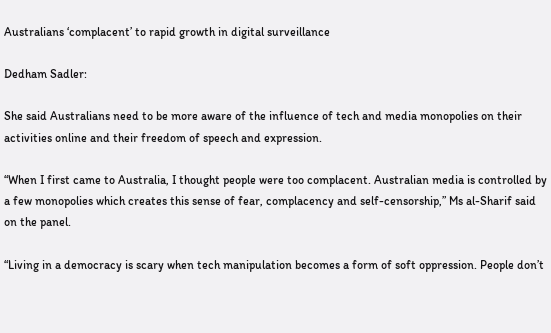Australians ‘complacent’ to rapid growth in digital surveillance

Dedham Sadler:

She said Australians need to be more aware of the influence of tech and media monopolies on their activities online and their freedom of speech and expression.

“When I first came to Australia, I thought people were too complacent. Australian media is controlled by a few monopolies which creates this sense of fear, complacency and self-censorship,” Ms al-Sharif said on the panel.

“Living in a democracy is scary when tech manipulation becomes a form of soft oppression. People don’t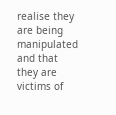realise they are being manipulated and that they are victims of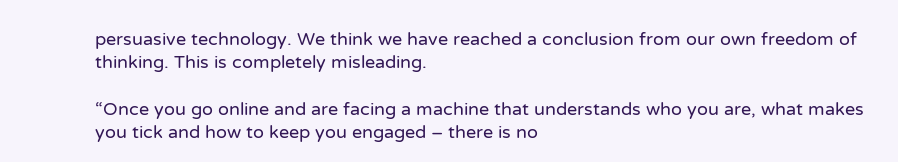persuasive technology. We think we have reached a conclusion from our own freedom of thinking. This is completely misleading.

“Once you go online and are facing a machine that understands who you are, what makes you tick and how to keep you engaged – there is no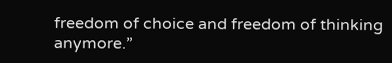freedom of choice and freedom of thinking anymore.”